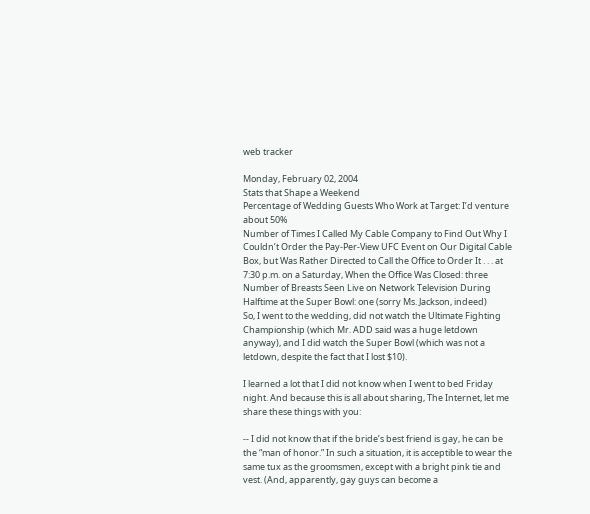web tracker

Monday, February 02, 2004
Stats that Shape a Weekend
Percentage of Wedding Guests Who Work at Target: I’d venture about 50%
Number of Times I Called My Cable Company to Find Out Why I Couldn’t Order the Pay-Per-View UFC Event on Our Digital Cable Box, but Was Rather Directed to Call the Office to Order It . . . at 7:30 p.m. on a Saturday, When the Office Was Closed: three
Number of Breasts Seen Live on Network Television During Halftime at the Super Bowl: one (sorry Ms. Jackson, indeed)
So, I went to the wedding, did not watch the Ultimate Fighting Championship (which Mr. ADD said was a huge letdown anyway), and I did watch the Super Bowl (which was not a letdown, despite the fact that I lost $10).

I learned a lot that I did not know when I went to bed Friday night. And because this is all about sharing, The Internet, let me share these things with you:

-- I did not know that if the bride’s best friend is gay, he can be the “man of honor.” In such a situation, it is acceptible to wear the same tux as the groomsmen, except with a bright pink tie and vest. (And, apparently, gay guys can become a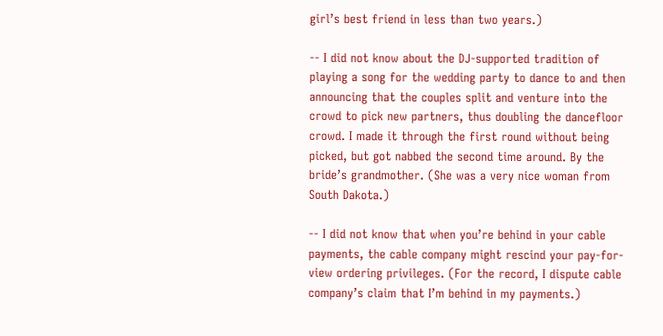girl’s best friend in less than two years.)

-- I did not know about the DJ-supported tradition of playing a song for the wedding party to dance to and then announcing that the couples split and venture into the crowd to pick new partners, thus doubling the dancefloor crowd. I made it through the first round without being picked, but got nabbed the second time around. By the bride’s grandmother. (She was a very nice woman from South Dakota.)

-- I did not know that when you’re behind in your cable payments, the cable company might rescind your pay-for-view ordering privileges. (For the record, I dispute cable company’s claim that I’m behind in my payments.)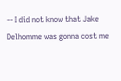-- I did not know that Jake Delhomme was gonna cost me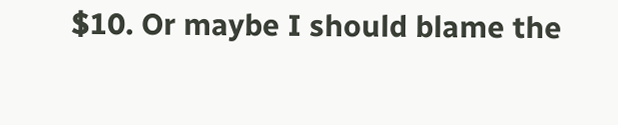$10. Or maybe I should blame the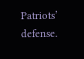Patriots’ defense.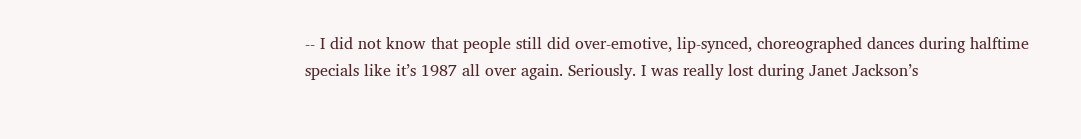-- I did not know that people still did over-emotive, lip-synced, choreographed dances during halftime specials like it’s 1987 all over again. Seriously. I was really lost during Janet Jackson’s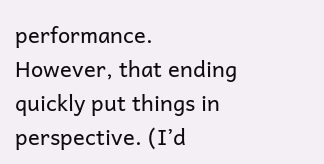performance. However, that ending quickly put things in perspective. (I’d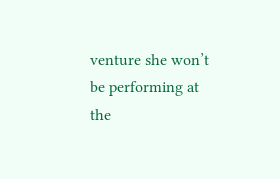venture she won’t be performing at the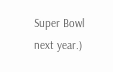Super Bowl next year.)